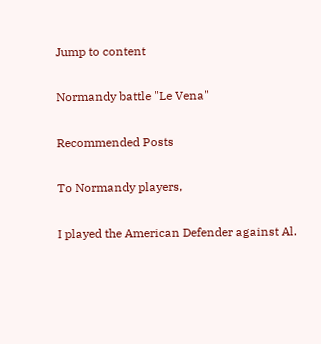Jump to content

Normandy battle "Le Vena"

Recommended Posts

To Normandy players,

I played the American Defender against Al.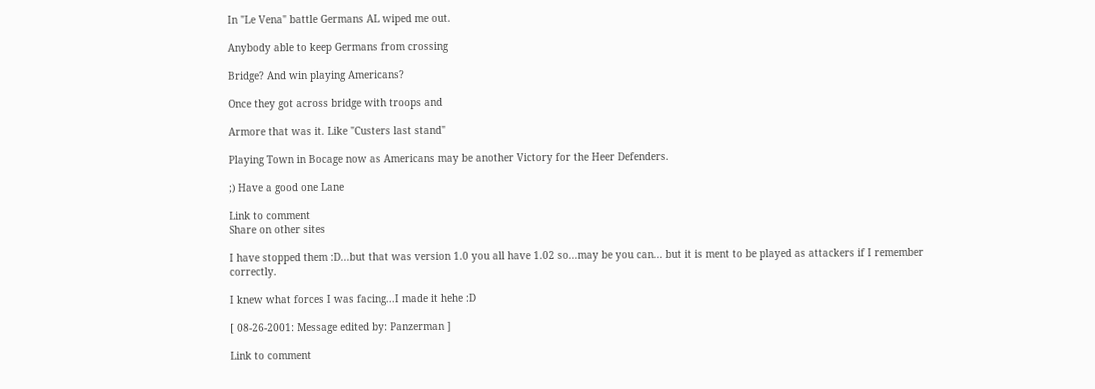In "Le Vena" battle Germans AL wiped me out.

Anybody able to keep Germans from crossing

Bridge? And win playing Americans?

Once they got across bridge with troops and

Armore that was it. Like "Custers last stand"

Playing Town in Bocage now as Americans may be another Victory for the Heer Defenders.

;) Have a good one Lane

Link to comment
Share on other sites

I have stopped them :D...but that was version 1.0 you all have 1.02 so...may be you can... but it is ment to be played as attackers if I remember correctly.

I knew what forces I was facing...I made it hehe :D

[ 08-26-2001: Message edited by: Panzerman ]

Link to comment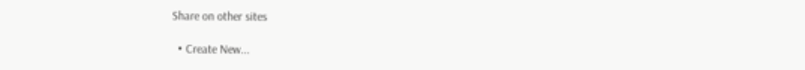Share on other sites

  • Create New...